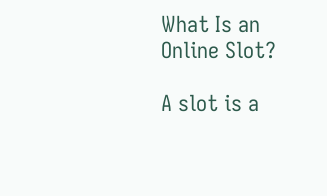What Is an Online Slot?

A slot is a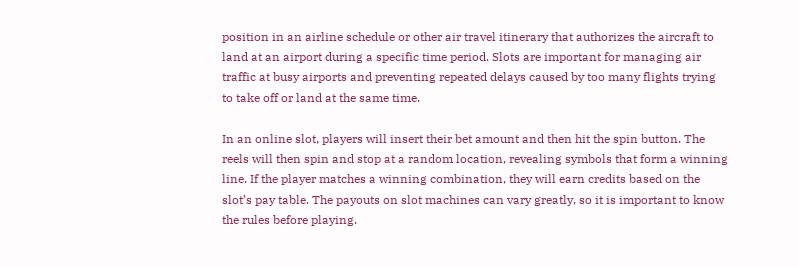position in an airline schedule or other air travel itinerary that authorizes the aircraft to land at an airport during a specific time period. Slots are important for managing air traffic at busy airports and preventing repeated delays caused by too many flights trying to take off or land at the same time.

In an online slot, players will insert their bet amount and then hit the spin button. The reels will then spin and stop at a random location, revealing symbols that form a winning line. If the player matches a winning combination, they will earn credits based on the slot’s pay table. The payouts on slot machines can vary greatly, so it is important to know the rules before playing.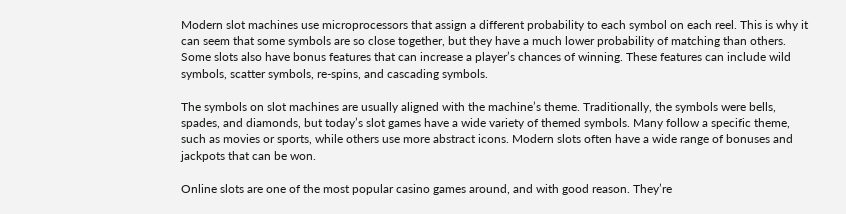Modern slot machines use microprocessors that assign a different probability to each symbol on each reel. This is why it can seem that some symbols are so close together, but they have a much lower probability of matching than others. Some slots also have bonus features that can increase a player’s chances of winning. These features can include wild symbols, scatter symbols, re-spins, and cascading symbols.

The symbols on slot machines are usually aligned with the machine’s theme. Traditionally, the symbols were bells, spades, and diamonds, but today’s slot games have a wide variety of themed symbols. Many follow a specific theme, such as movies or sports, while others use more abstract icons. Modern slots often have a wide range of bonuses and jackpots that can be won.

Online slots are one of the most popular casino games around, and with good reason. They’re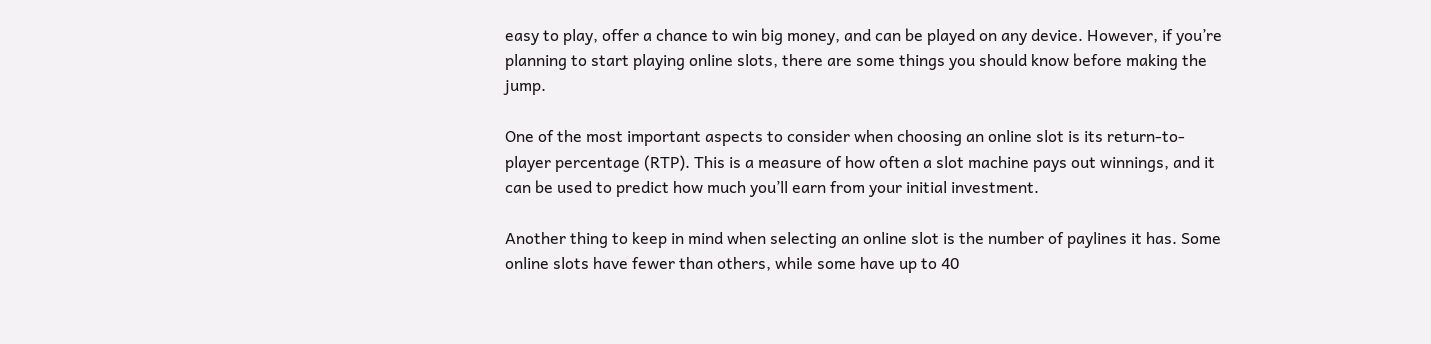easy to play, offer a chance to win big money, and can be played on any device. However, if you’re planning to start playing online slots, there are some things you should know before making the jump.

One of the most important aspects to consider when choosing an online slot is its return-to-player percentage (RTP). This is a measure of how often a slot machine pays out winnings, and it can be used to predict how much you’ll earn from your initial investment.

Another thing to keep in mind when selecting an online slot is the number of paylines it has. Some online slots have fewer than others, while some have up to 40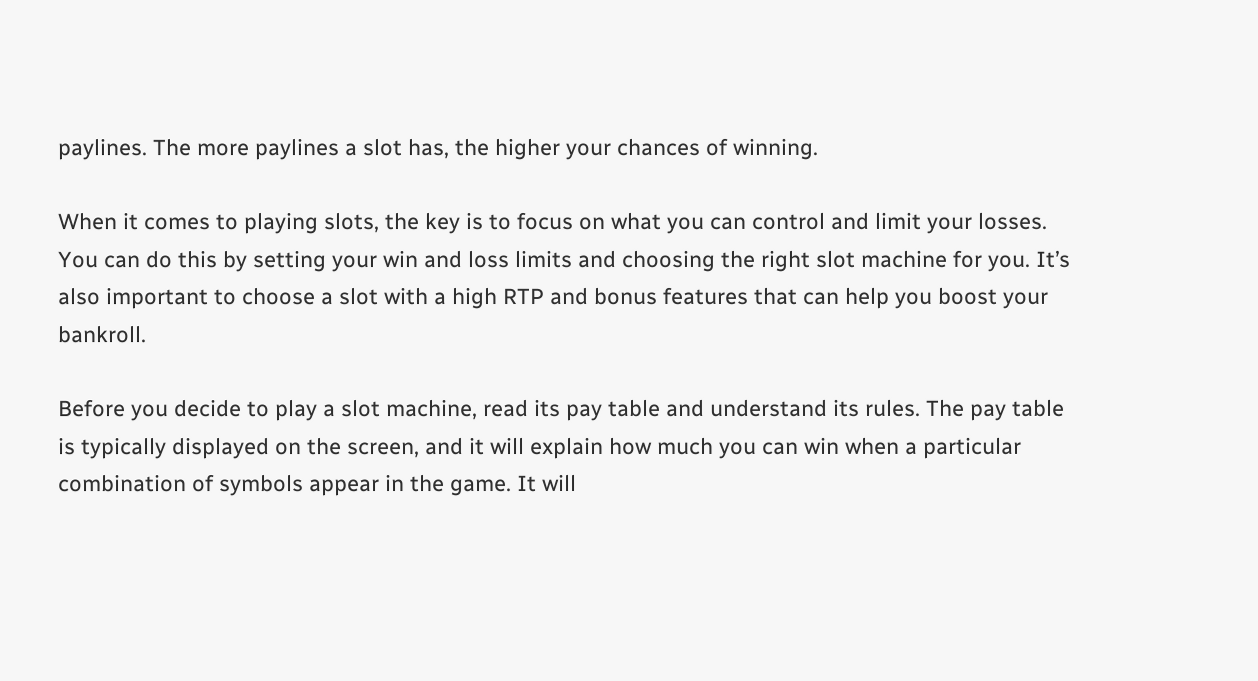paylines. The more paylines a slot has, the higher your chances of winning.

When it comes to playing slots, the key is to focus on what you can control and limit your losses. You can do this by setting your win and loss limits and choosing the right slot machine for you. It’s also important to choose a slot with a high RTP and bonus features that can help you boost your bankroll.

Before you decide to play a slot machine, read its pay table and understand its rules. The pay table is typically displayed on the screen, and it will explain how much you can win when a particular combination of symbols appear in the game. It will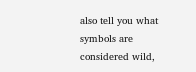also tell you what symbols are considered wild,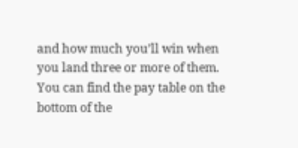and how much you’ll win when you land three or more of them. You can find the pay table on the bottom of the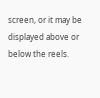screen, or it may be displayed above or below the reels.